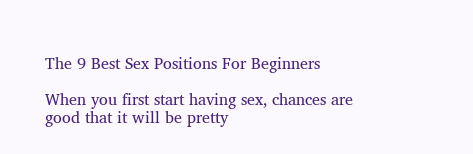The 9 Best Sex Positions For Beginners

When you first start having sex, chances are good that it will be pretty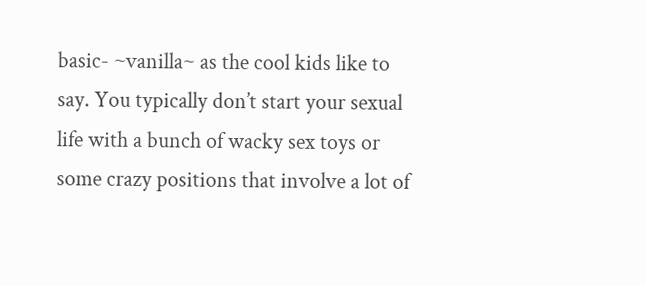basic- ~vanilla~ as the cool kids like to say. You typically don’t start your sexual life with a bunch of wacky sex toys or some crazy positions that involve a lot of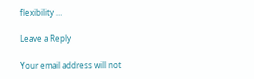flexibility …

Leave a Reply

Your email address will not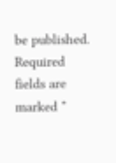be published. Required fields are marked *